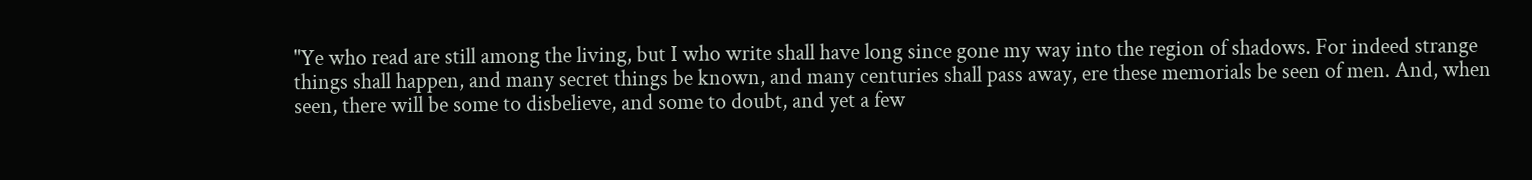"Ye who read are still among the living, but I who write shall have long since gone my way into the region of shadows. For indeed strange things shall happen, and many secret things be known, and many centuries shall pass away, ere these memorials be seen of men. And, when seen, there will be some to disbelieve, and some to doubt, and yet a few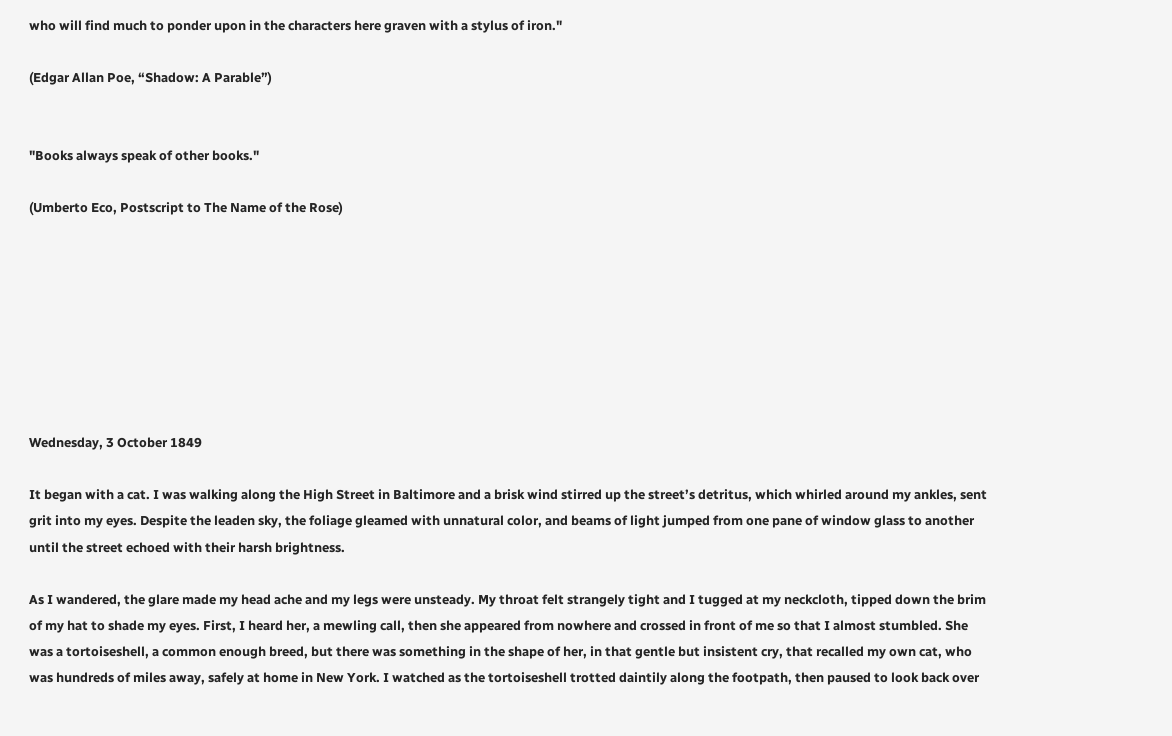who will find much to ponder upon in the characters here graven with a stylus of iron."

(Edgar Allan Poe, “Shadow: A Parable”)


"Books always speak of other books."

(Umberto Eco, Postscript to The Name of the Rose)








Wednesday, 3 October 1849

It began with a cat. I was walking along the High Street in Baltimore and a brisk wind stirred up the street’s detritus, which whirled around my ankles, sent grit into my eyes. Despite the leaden sky, the foliage gleamed with unnatural color, and beams of light jumped from one pane of window glass to another until the street echoed with their harsh brightness.

As I wandered, the glare made my head ache and my legs were unsteady. My throat felt strangely tight and I tugged at my neckcloth, tipped down the brim of my hat to shade my eyes. First, I heard her, a mewling call, then she appeared from nowhere and crossed in front of me so that I almost stumbled. She was a tortoiseshell, a common enough breed, but there was something in the shape of her, in that gentle but insistent cry, that recalled my own cat, who was hundreds of miles away, safely at home in New York. I watched as the tortoiseshell trotted daintily along the footpath, then paused to look back over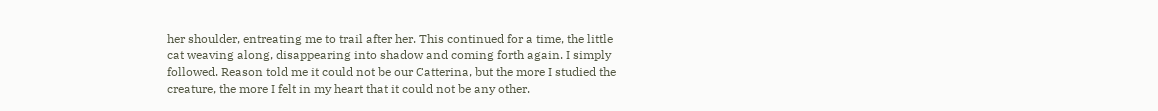her shoulder, entreating me to trail after her. This continued for a time, the little cat weaving along, disappearing into shadow and coming forth again. I simply followed. Reason told me it could not be our Catterina, but the more I studied the creature, the more I felt in my heart that it could not be any other.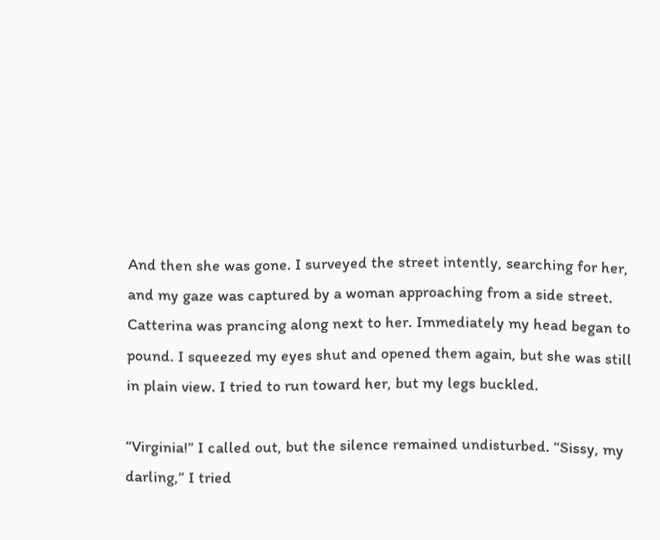And then she was gone. I surveyed the street intently, searching for her, and my gaze was captured by a woman approaching from a side street. Catterina was prancing along next to her. Immediately my head began to pound. I squeezed my eyes shut and opened them again, but she was still in plain view. I tried to run toward her, but my legs buckled.

“Virginia!” I called out, but the silence remained undisturbed. “Sissy, my darling,” I tried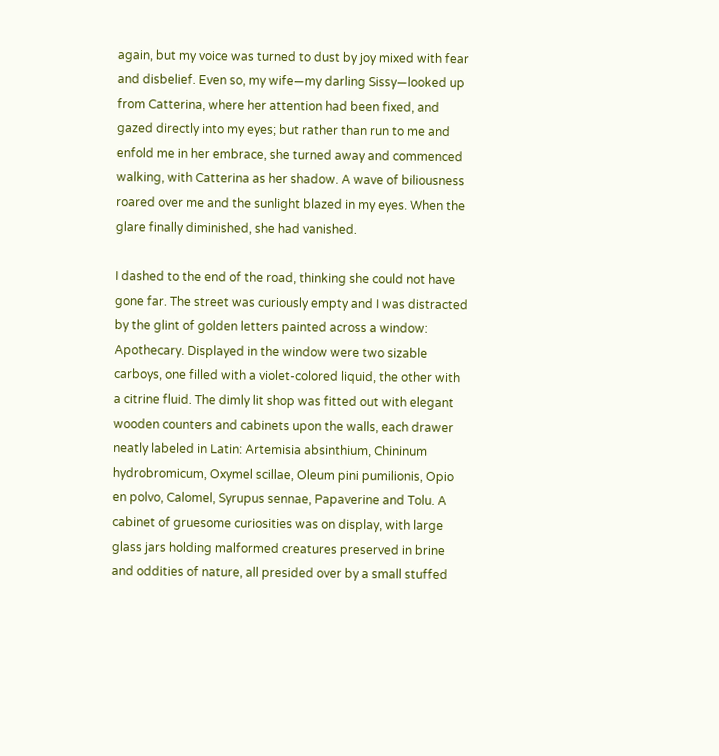again, but my voice was turned to dust by joy mixed with fear and disbelief. Even so, my wife—my darling Sissy—looked up from Catterina, where her attention had been fixed, and gazed directly into my eyes; but rather than run to me and enfold me in her embrace, she turned away and commenced walking, with Catterina as her shadow. A wave of biliousness roared over me and the sunlight blazed in my eyes. When the glare finally diminished, she had vanished.

I dashed to the end of the road, thinking she could not have gone far. The street was curiously empty and I was distracted by the glint of golden letters painted across a window: Apothecary. Displayed in the window were two sizable carboys, one filled with a violet-colored liquid, the other with a citrine fluid. The dimly lit shop was fitted out with elegant wooden counters and cabinets upon the walls, each drawer neatly labeled in Latin: Artemisia absinthium, Chininum hydrobromicum, Oxymel scillae, Oleum pini pumilionis, Opio en polvo, Calomel, Syrupus sennae, Papaverine and Tolu. A cabinet of gruesome curiosities was on display, with large glass jars holding malformed creatures preserved in brine and oddities of nature, all presided over by a small stuffed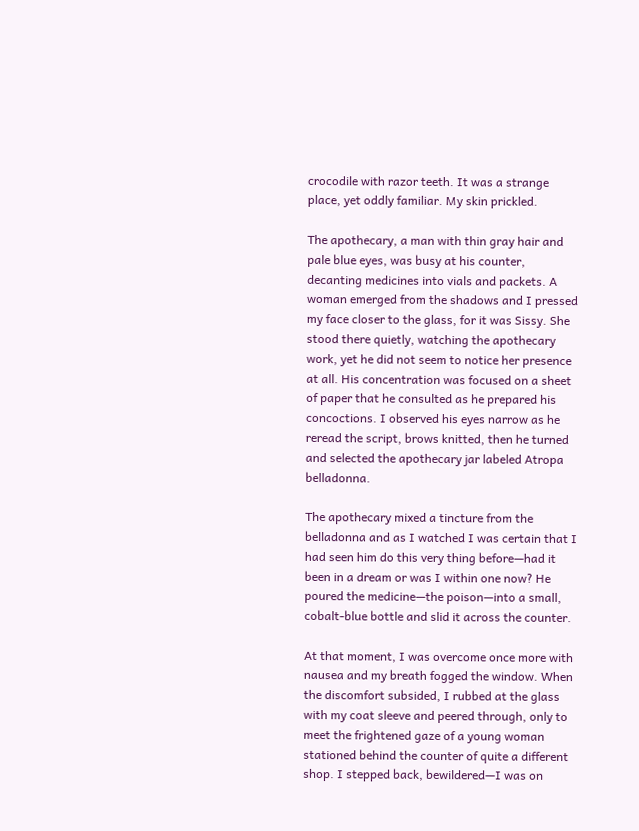crocodile with razor teeth. It was a strange place, yet oddly familiar. My skin prickled.

The apothecary, a man with thin gray hair and pale blue eyes, was busy at his counter, decanting medicines into vials and packets. A woman emerged from the shadows and I pressed my face closer to the glass, for it was Sissy. She stood there quietly, watching the apothecary work, yet he did not seem to notice her presence at all. His concentration was focused on a sheet of paper that he consulted as he prepared his concoctions. I observed his eyes narrow as he reread the script, brows knitted, then he turned and selected the apothecary jar labeled Atropa belladonna.

The apothecary mixed a tincture from the belladonna and as I watched I was certain that I had seen him do this very thing before—had it been in a dream or was I within one now? He poured the medicine—the poison—into a small, cobalt-blue bottle and slid it across the counter.

At that moment, I was overcome once more with nausea and my breath fogged the window. When the discomfort subsided, I rubbed at the glass with my coat sleeve and peered through, only to meet the frightened gaze of a young woman stationed behind the counter of quite a different shop. I stepped back, bewildered—I was on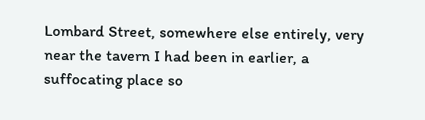Lombard Street, somewhere else entirely, very near the tavern I had been in earlier, a suffocating place so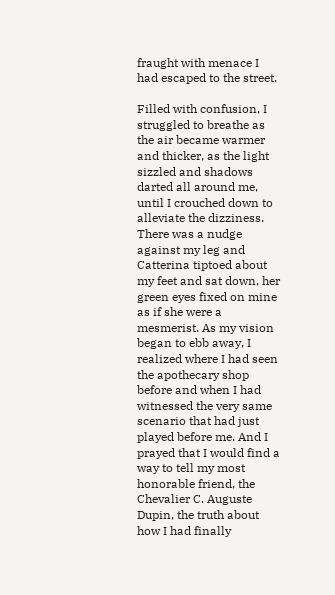fraught with menace I had escaped to the street.

Filled with confusion, I struggled to breathe as the air became warmer and thicker, as the light sizzled and shadows darted all around me, until I crouched down to alleviate the dizziness. There was a nudge against my leg and Catterina tiptoed about my feet and sat down, her green eyes fixed on mine as if she were a mesmerist. As my vision began to ebb away, I realized where I had seen the apothecary shop before and when I had witnessed the very same scenario that had just played before me. And I prayed that I would find a way to tell my most honorable friend, the Chevalier C. Auguste Dupin, the truth about how I had finally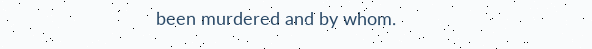been murdered and by whom.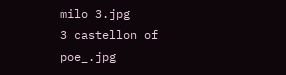milo 3.jpg
3 castellon of poe_.jpg